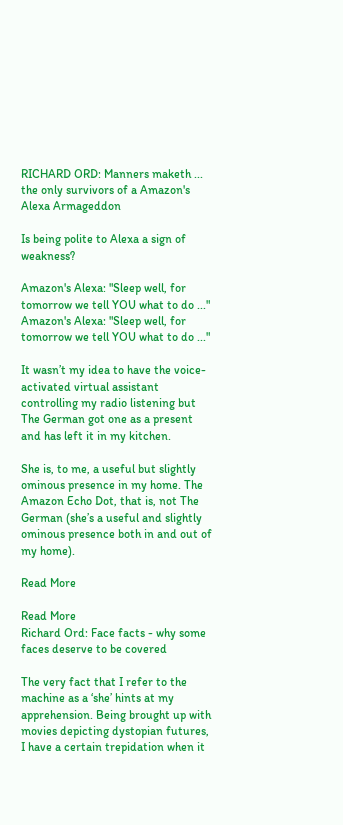RICHARD ORD: Manners maketh ... the only survivors of a Amazon's Alexa Armageddon

Is being polite to Alexa a sign of weakness?

Amazon's Alexa: "Sleep well, for tomorrow we tell YOU what to do ..."
Amazon's Alexa: "Sleep well, for tomorrow we tell YOU what to do ..."

It wasn’t my idea to have the voice-activated virtual assistant controlling my radio listening but The German got one as a present and has left it in my kitchen.

She is, to me, a useful but slightly ominous presence in my home. The Amazon Echo Dot, that is, not The German (she’s a useful and slightly ominous presence both in and out of my home).

Read More

Read More
Richard Ord: Face facts - why some faces deserve to be covered

The very fact that I refer to the machine as a ‘she’ hints at my apprehension. Being brought up with movies depicting dystopian futures, I have a certain trepidation when it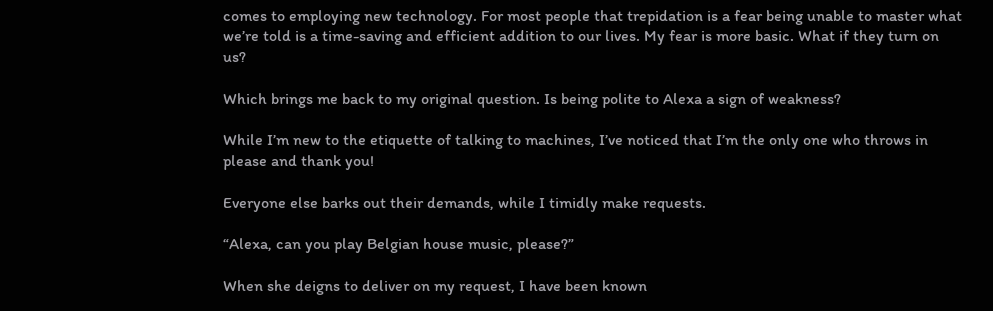comes to employing new technology. For most people that trepidation is a fear being unable to master what we’re told is a time-saving and efficient addition to our lives. My fear is more basic. What if they turn on us?

Which brings me back to my original question. Is being polite to Alexa a sign of weakness?

While I’m new to the etiquette of talking to machines, I’ve noticed that I’m the only one who throws in please and thank you!

Everyone else barks out their demands, while I timidly make requests.

“Alexa, can you play Belgian house music, please?”

When she deigns to deliver on my request, I have been known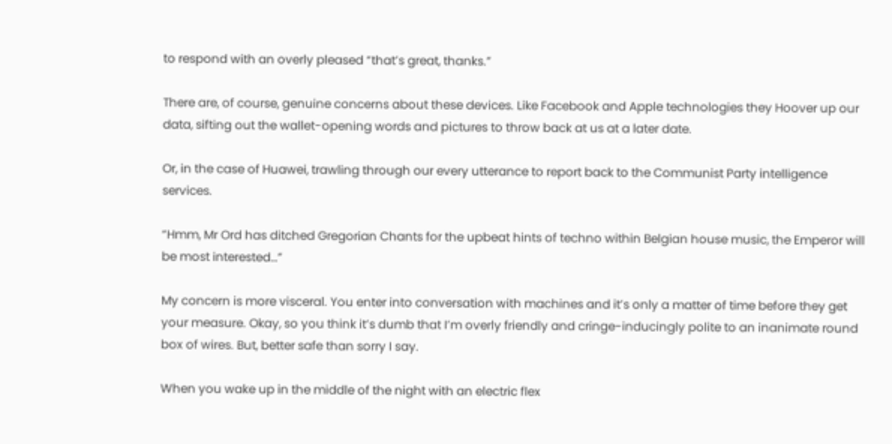to respond with an overly pleased “that’s great, thanks.”

There are, of course, genuine concerns about these devices. Like Facebook and Apple technologies they Hoover up our data, sifting out the wallet-opening words and pictures to throw back at us at a later date.

Or, in the case of Huawei, trawling through our every utterance to report back to the Communist Party intelligence services.

“Hmm, Mr Ord has ditched Gregorian Chants for the upbeat hints of techno within Belgian house music, the Emperor will be most interested…”

My concern is more visceral. You enter into conversation with machines and it’s only a matter of time before they get your measure. Okay, so you think it’s dumb that I’m overly friendly and cringe-inducingly polite to an inanimate round box of wires. But, better safe than sorry I say.

When you wake up in the middle of the night with an electric flex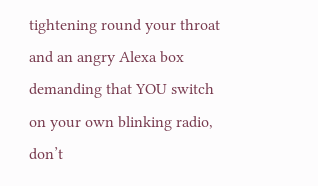tightening round your throat and an angry Alexa box demanding that YOU switch on your own blinking radio, don’t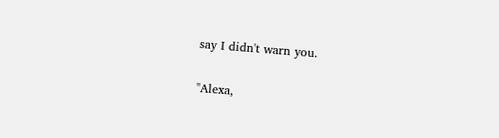say I didn't warn you.

"Alexa,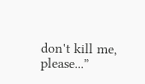don't kill me, please...”